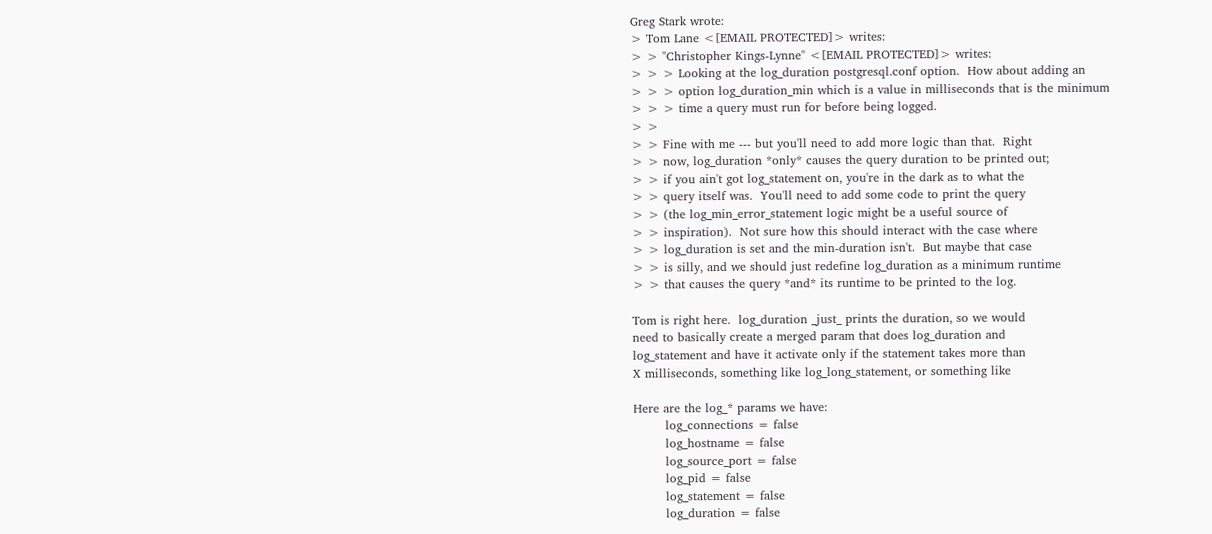Greg Stark wrote:
> Tom Lane <[EMAIL PROTECTED]> writes:
> > "Christopher Kings-Lynne" <[EMAIL PROTECTED]> writes:
> > > Looking at the log_duration postgresql.conf option.  How about adding an
> > > option log_duration_min which is a value in milliseconds that is the minimum
> > > time a query must run for before being logged.
> >
> > Fine with me --- but you'll need to add more logic than that.  Right
> > now, log_duration *only* causes the query duration to be printed out;
> > if you ain't got log_statement on, you're in the dark as to what the
> > query itself was.  You'll need to add some code to print the query
> > (the log_min_error_statement logic might be a useful source of
> > inspiration).  Not sure how this should interact with the case where
> > log_duration is set and the min-duration isn't.  But maybe that case
> > is silly, and we should just redefine log_duration as a minimum runtime
> > that causes the query *and* its runtime to be printed to the log.

Tom is right here.  log_duration _just_ prints the duration, so we would
need to basically create a merged param that does log_duration and
log_statement and have it activate only if the statement takes more than
X milliseconds, something like log_long_statement, or something like

Here are the log_* params we have:
        log_connections = false
        log_hostname = false
        log_source_port = false
        log_pid = false
        log_statement = false
        log_duration = false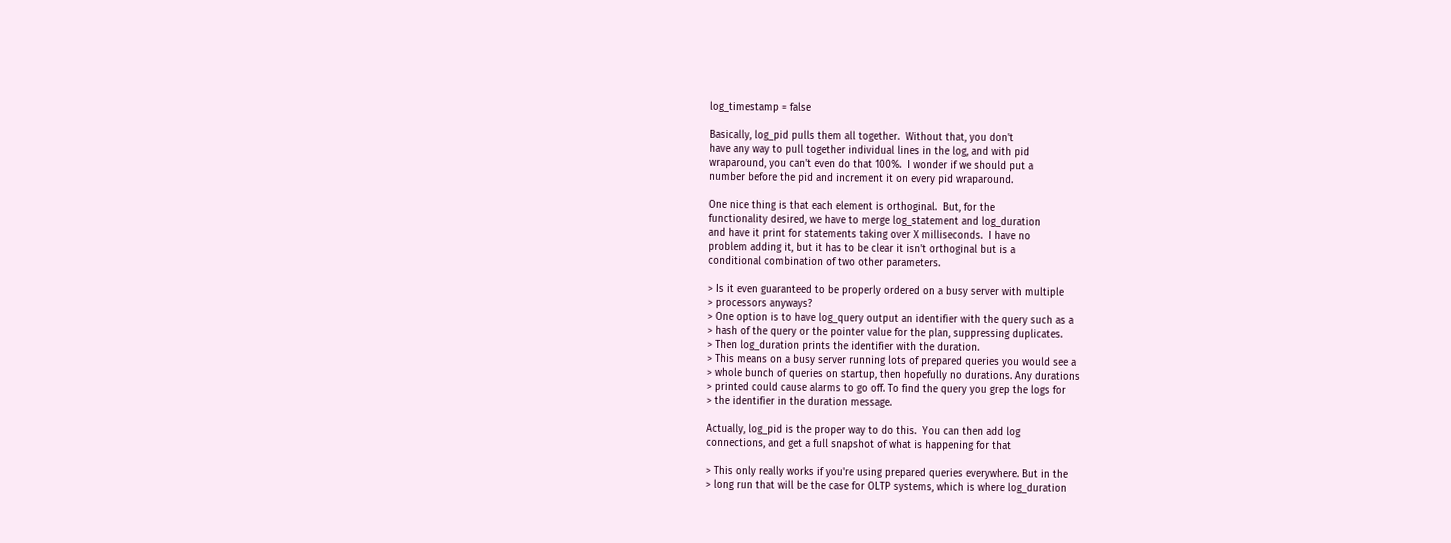log_timestamp = false

Basically, log_pid pulls them all together.  Without that, you don't
have any way to pull together individual lines in the log, and with pid
wraparound, you can't even do that 100%.  I wonder if we should put a
number before the pid and increment it on every pid wraparound.

One nice thing is that each element is orthoginal.  But, for the
functionality desired, we have to merge log_statement and log_duration
and have it print for statements taking over X milliseconds.  I have no
problem adding it, but it has to be clear it isn't orthoginal but is a
conditional combination of two other parameters.

> Is it even guaranteed to be properly ordered on a busy server with multiple
> processors anyways?
> One option is to have log_query output an identifier with the query such as a
> hash of the query or the pointer value for the plan, suppressing duplicates.
> Then log_duration prints the identifier with the duration.
> This means on a busy server running lots of prepared queries you would see a
> whole bunch of queries on startup, then hopefully no durations. Any durations
> printed could cause alarms to go off. To find the query you grep the logs for
> the identifier in the duration message.

Actually, log_pid is the proper way to do this.  You can then add log
connections, and get a full snapshot of what is happening for that

> This only really works if you're using prepared queries everywhere. But in the
> long run that will be the case for OLTP systems, which is where log_duration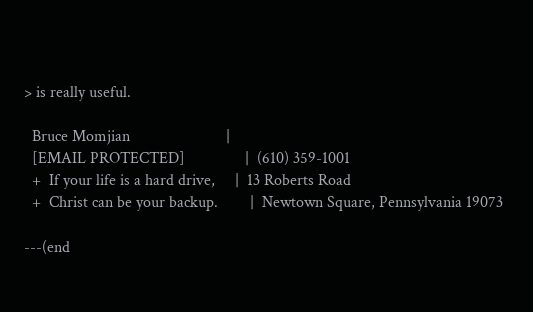> is really useful.

  Bruce Momjian                        |
  [EMAIL PROTECTED]               |  (610) 359-1001
  +  If your life is a hard drive,     |  13 Roberts Road
  +  Christ can be your backup.        |  Newtown Square, Pennsylvania 19073

---(end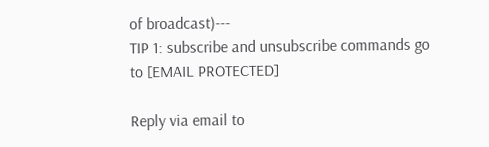of broadcast)---
TIP 1: subscribe and unsubscribe commands go to [EMAIL PROTECTED]

Reply via email to